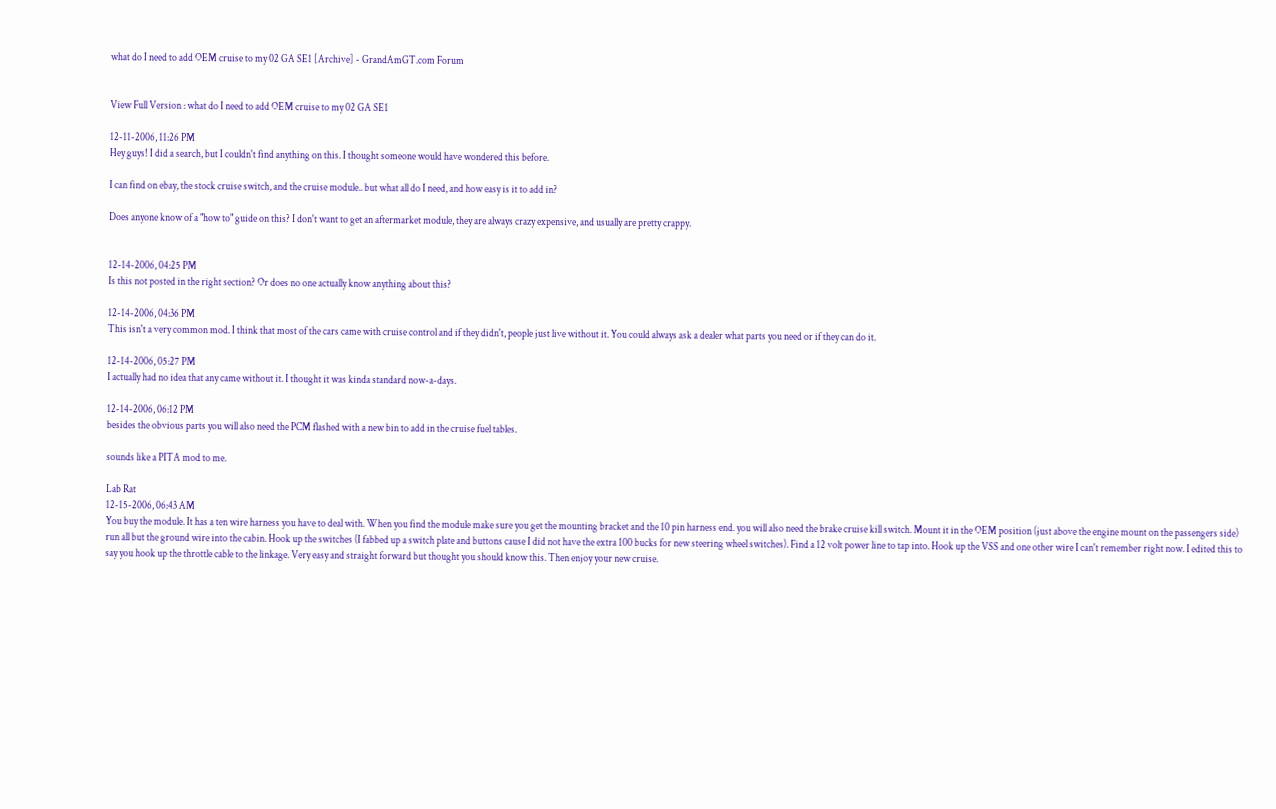what do I need to add OEM cruise to my 02 GA SE1 [Archive] - GrandAmGT.com Forum


View Full Version : what do I need to add OEM cruise to my 02 GA SE1

12-11-2006, 11:26 PM
Hey guys! I did a search, but I couldn't find anything on this. I thought someone would have wondered this before.

I can find on ebay, the stock cruise switch, and the cruise module.. but what all do I need, and how easy is it to add in?

Does anyone know of a "how to" guide on this? I don't want to get an aftermarket module, they are always crazy expensive, and usually are pretty crappy.


12-14-2006, 04:25 PM
Is this not posted in the right section? Or does no one actually know anything about this?

12-14-2006, 04:36 PM
This isn't a very common mod. I think that most of the cars came with cruise control and if they didn't, people just live without it. You could always ask a dealer what parts you need or if they can do it.

12-14-2006, 05:27 PM
I actually had no idea that any came without it. I thought it was kinda standard now-a-days.

12-14-2006, 06:12 PM
besides the obvious parts you will also need the PCM flashed with a new bin to add in the cruise fuel tables.

sounds like a PITA mod to me.

Lab Rat
12-15-2006, 06:43 AM
You buy the module. It has a ten wire harness you have to deal with. When you find the module make sure you get the mounting bracket and the 10 pin harness end. you will also need the brake cruise kill switch. Mount it in the OEM position (just above the engine mount on the passengers side) run all but the ground wire into the cabin. Hook up the switches (I fabbed up a switch plate and buttons cause I did not have the extra 100 bucks for new steering wheel switches). Find a 12 volt power line to tap into. Hook up the VSS and one other wire I can't remember right now. I edited this to say you hook up the throttle cable to the linkage. Very easy and straight forward but thought you should know this. Then enjoy your new cruise.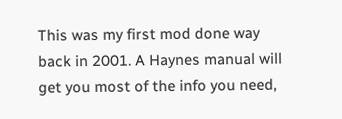This was my first mod done way back in 2001. A Haynes manual will get you most of the info you need,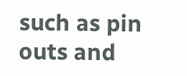such as pin outs and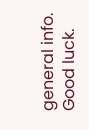general info. Good luck.